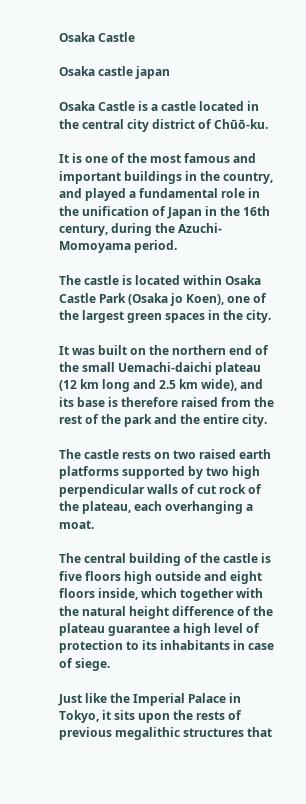Osaka Castle

Osaka castle japan

Osaka Castle is a castle located in the central city district of Chūō-ku.

It is one of the most famous and important buildings in the country, and played a fundamental role in the unification of Japan in the 16th century, during the Azuchi-Momoyama period.

The castle is located within Osaka Castle Park (Osaka jo Koen), one of the largest green spaces in the city.

It was built on the northern end of the small Uemachi-daichi plateau (12 km long and 2.5 km wide), and its base is therefore raised from the rest of the park and the entire city.

The castle rests on two raised earth platforms supported by two high perpendicular walls of cut rock of the plateau, each overhanging a moat.

The central building of the castle is five floors high outside and eight floors inside, which together with the natural height difference of the plateau guarantee a high level of protection to its inhabitants in case of siege.

Just like the Imperial Palace in Tokyo, it sits upon the rests of previous megalithic structures that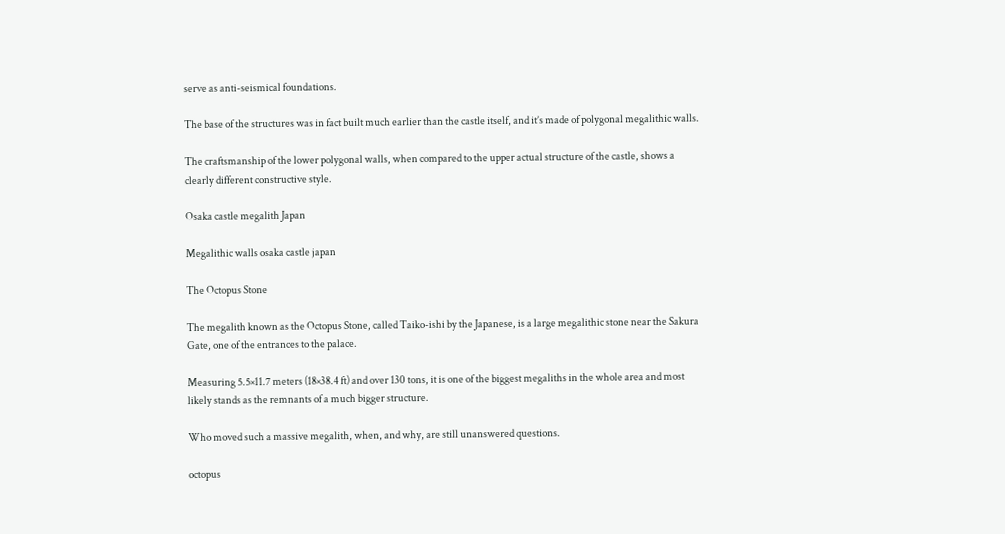serve as anti-seismical foundations.

The base of the structures was in fact built much earlier than the castle itself, and it’s made of polygonal megalithic walls.

The craftsmanship of the lower polygonal walls, when compared to the upper actual structure of the castle, shows a clearly different constructive style.

Osaka castle megalith Japan

Megalithic walls osaka castle japan

The Octopus Stone

The megalith known as the Octopus Stone, called Taiko-ishi by the Japanese, is a large megalithic stone near the Sakura Gate, one of the entrances to the palace.

Measuring 5.5×11.7 meters (18×38.4 ft) and over 130 tons, it is one of the biggest megaliths in the whole area and most likely stands as the remnants of a much bigger structure.

Who moved such a massive megalith, when, and why, are still unanswered questions.

octopus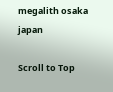megalith osaka japan

Scroll to Top